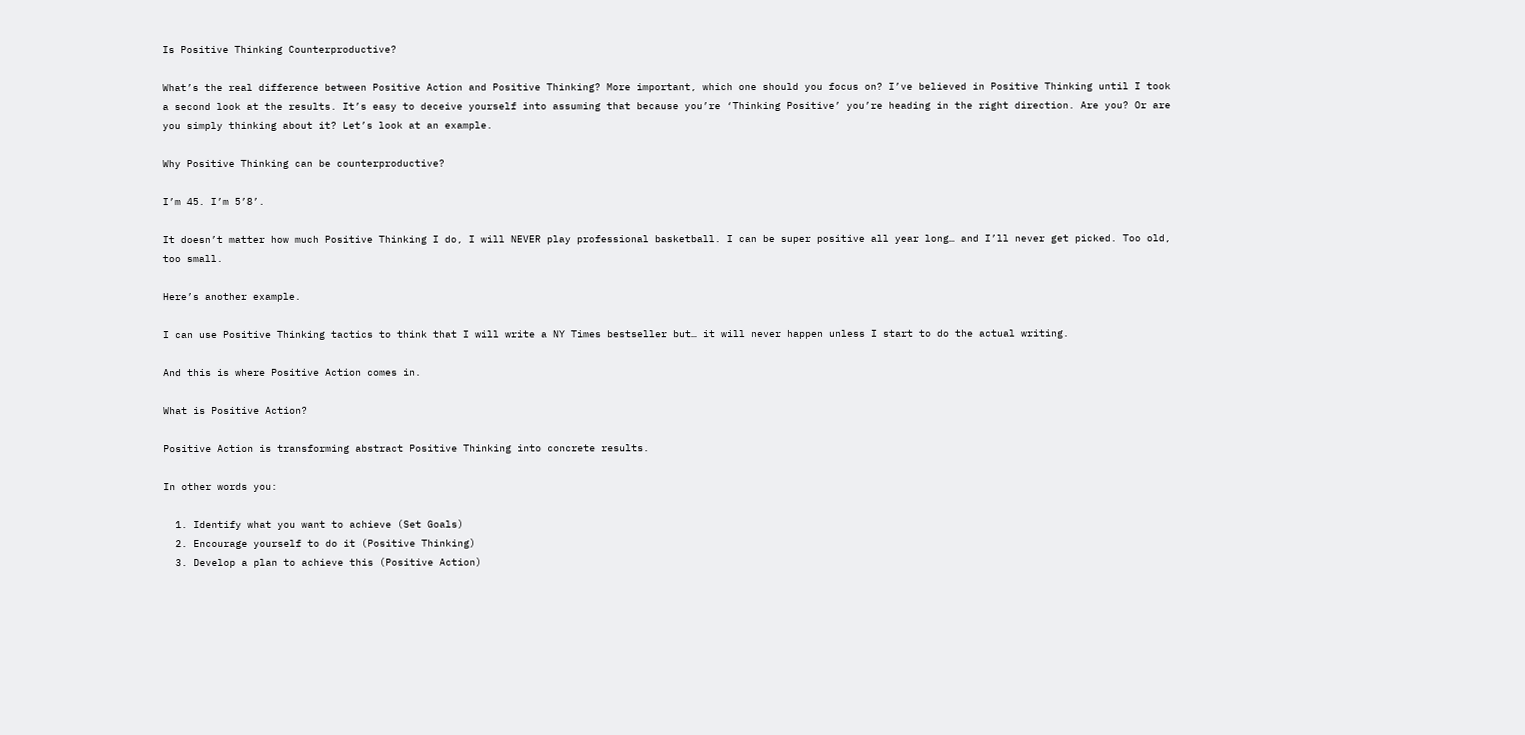Is Positive Thinking Counterproductive?

What’s the real difference between Positive Action and Positive Thinking? More important, which one should you focus on? I’ve believed in Positive Thinking until I took a second look at the results. It’s easy to deceive yourself into assuming that because you’re ‘Thinking Positive’ you’re heading in the right direction. Are you? Or are you simply thinking about it? Let’s look at an example.

Why Positive Thinking can be counterproductive?

I’m 45. I’m 5’8’.

It doesn’t matter how much Positive Thinking I do, I will NEVER play professional basketball. I can be super positive all year long… and I’ll never get picked. Too old, too small.

Here’s another example.

I can use Positive Thinking tactics to think that I will write a NY Times bestseller but… it will never happen unless I start to do the actual writing.

And this is where Positive Action comes in.

What is Positive Action?

Positive Action is transforming abstract Positive Thinking into concrete results.

In other words you:

  1. Identify what you want to achieve (Set Goals)
  2. Encourage yourself to do it (Positive Thinking)
  3. Develop a plan to achieve this (Positive Action)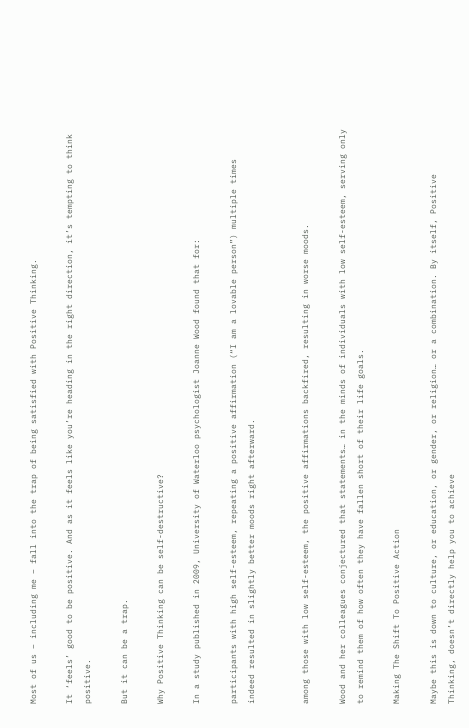Most of us – including me – fall into the trap of being satisfied with Positive Thinking.

It ‘feels’ good to be positive. And as it feels like you’re heading in the right direction, it’s tempting to think positive.

But it can be a trap.

Why Positive Thinking can be self-destructive?

In a study published in 2009, University of Waterloo psychologist Joanne Wood found that for:

participants with high self-esteem, repeating a positive affirmation (“I am a lovable person”) multiple times indeed resulted in slightly better moods right afterward.


among those with low self-esteem, the positive affirmations backfired, resulting in worse moods.

Wood and her colleagues conjectured that statements… in the minds of individuals with low self-esteem, serving only to remind them of how often they have fallen short of their life goals.

Making The Shift To Positive Action

Maybe this is down to culture, or education, or gender, or religion… or a combination. By itself, Positive Thinking, doesn’t directly help you to achieve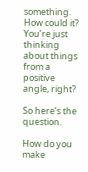something. How could it? You’re just thinking about things from a positive angle, right?

So here’s the question.

How do you make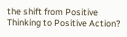the shift from Positive Thinking to Positive Action?